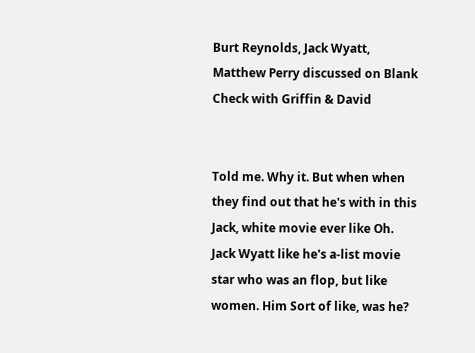Burt Reynolds, Jack Wyatt, Matthew Perry discussed on Blank Check with Griffin & David


Told me. Why it. But when when they find out that he's with in this Jack, white movie ever like Oh. Jack Wyatt like he's a-list movie star who was an flop, but like women. Him Sort of like, was he?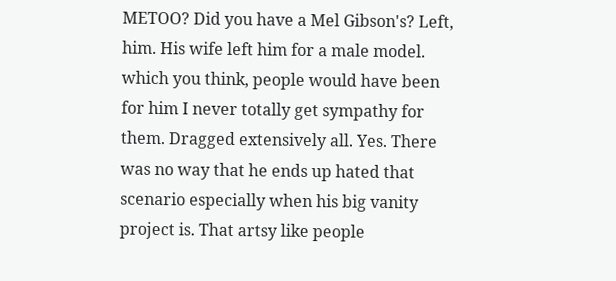METOO? Did you have a Mel Gibson's? Left, him. His wife left him for a male model. which you think, people would have been for him I never totally get sympathy for them. Dragged extensively all. Yes. There was no way that he ends up hated that scenario especially when his big vanity project is. That artsy like people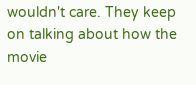wouldn't care. They keep on talking about how the movie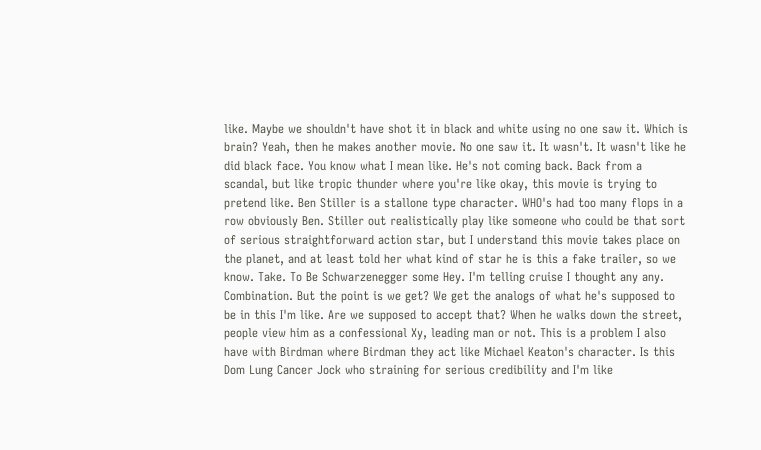like. Maybe we shouldn't have shot it in black and white using no one saw it. Which is brain? Yeah, then he makes another movie. No one saw it. It wasn't. It wasn't like he did black face. You know what I mean like. He's not coming back. Back from a scandal, but like tropic thunder where you're like okay, this movie is trying to pretend like. Ben Stiller is a stallone type character. WHO's had too many flops in a row obviously Ben. Stiller out realistically play like someone who could be that sort of serious straightforward action star, but I understand this movie takes place on the planet, and at least told her what kind of star he is this a fake trailer, so we know. Take. To Be Schwarzenegger some Hey. I'm telling cruise I thought any any. Combination. But the point is we get? We get the analogs of what he's supposed to be in this I'm like. Are we supposed to accept that? When he walks down the street, people view him as a confessional Xy, leading man or not. This is a problem I also have with Birdman where Birdman they act like Michael Keaton's character. Is this Dom Lung Cancer Jock who straining for serious credibility and I'm like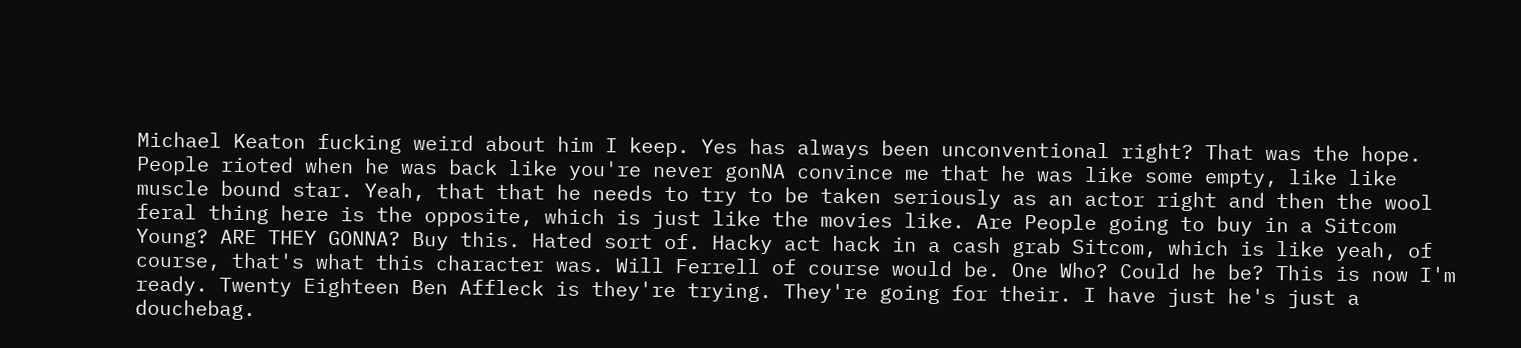Michael Keaton fucking weird about him I keep. Yes has always been unconventional right? That was the hope. People rioted when he was back like you're never gonNA convince me that he was like some empty, like like muscle bound star. Yeah, that that he needs to try to be taken seriously as an actor right and then the wool feral thing here is the opposite, which is just like the movies like. Are People going to buy in a Sitcom Young? ARE THEY GONNA? Buy this. Hated sort of. Hacky act hack in a cash grab Sitcom, which is like yeah, of course, that's what this character was. Will Ferrell of course would be. One Who? Could he be? This is now I'm ready. Twenty Eighteen Ben Affleck is they're trying. They're going for their. I have just he's just a douchebag.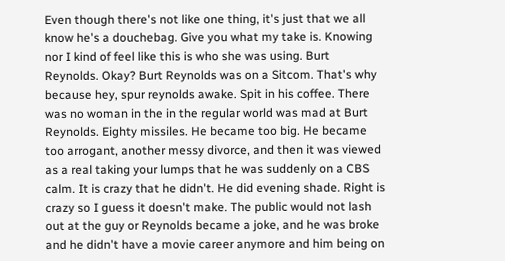Even though there's not like one thing, it's just that we all know he's a douchebag. Give you what my take is. Knowing nor I kind of feel like this is who she was using. Burt Reynolds. Okay? Burt Reynolds was on a Sitcom. That's why because hey, spur reynolds awake. Spit in his coffee. There was no woman in the in the regular world was mad at Burt Reynolds. Eighty missiles. He became too big. He became too arrogant, another messy divorce, and then it was viewed as a real taking your lumps that he was suddenly on a CBS calm. It is crazy that he didn't. He did evening shade. Right is crazy so I guess it doesn't make. The public would not lash out at the guy or Reynolds became a joke, and he was broke and he didn't have a movie career anymore and him being on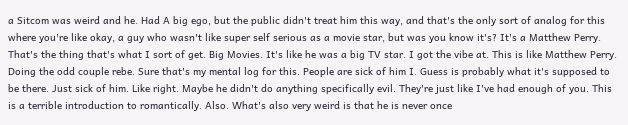a Sitcom was weird and he. Had A big ego, but the public didn't treat him this way, and that's the only sort of analog for this where you're like okay, a guy who wasn't like super self serious as a movie star, but was you know it's? It's a Matthew Perry. That's the thing that's what I sort of get. Big Movies. It's like he was a big TV star. I got the vibe at. This is like Matthew Perry. Doing the odd couple rebe. Sure that's my mental log for this. People are sick of him I. Guess is probably what it's supposed to be there. Just sick of him. Like right. Maybe he didn't do anything specifically evil. They're just like I've had enough of you. This is a terrible introduction to romantically. Also. What's also very weird is that he is never once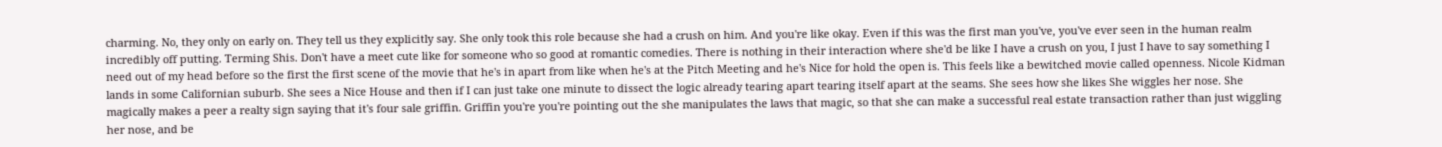charming. No, they only on early on. They tell us they explicitly say. She only took this role because she had a crush on him. And you're like okay. Even if this was the first man you've, you've ever seen in the human realm incredibly off putting. Terming Shis. Don't have a meet cute like for someone who so good at romantic comedies. There is nothing in their interaction where she'd be like I have a crush on you, I just I have to say something I need out of my head before so the first the first scene of the movie that he's in apart from like when he's at the Pitch Meeting and he's Nice for hold the open is. This feels like a bewitched movie called openness. Nicole Kidman lands in some Californian suburb. She sees a Nice House and then if I can just take one minute to dissect the logic already tearing apart tearing itself apart at the seams. She sees how she likes She wiggles her nose. She magically makes a peer a realty sign saying that it's four sale griffin. Griffin you're you're pointing out the she manipulates the laws that magic, so that she can make a successful real estate transaction rather than just wiggling her nose, and be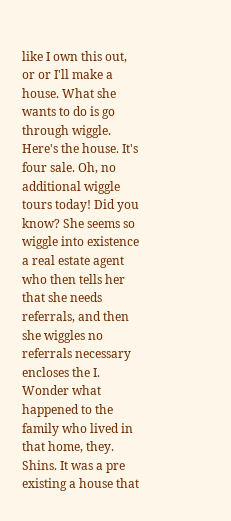like I own this out, or or I'll make a house. What she wants to do is go through wiggle. Here's the house. It's four sale. Oh, no additional wiggle tours today! Did you know? She seems so wiggle into existence a real estate agent who then tells her that she needs referrals, and then she wiggles no referrals necessary encloses the I. Wonder what happened to the family who lived in that home, they. Shins. It was a pre existing a house that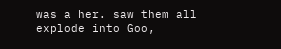was a her. saw them all explode into Goo,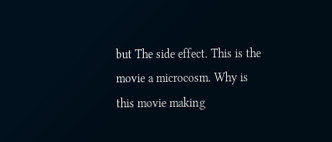but The side effect. This is the movie a microcosm. Why is this movie making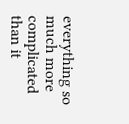everything so much more complicated than it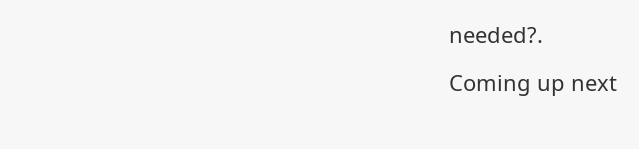needed?.

Coming up next